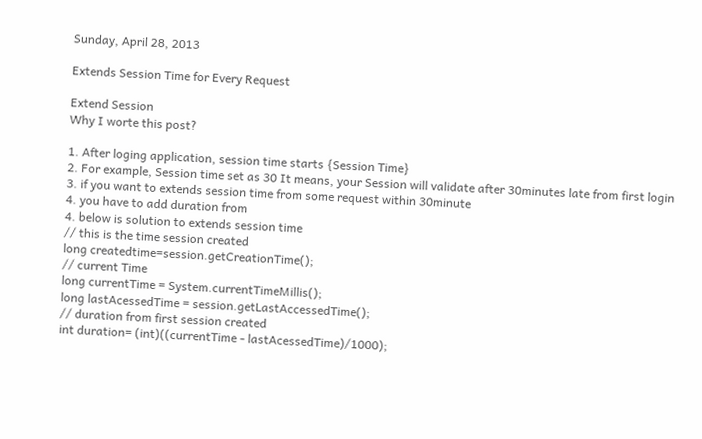Sunday, April 28, 2013

Extends Session Time for Every Request

Extend Session
Why I worte this post?

1. After loging application, session time starts {Session Time}
2. For example, Session time set as 30 It means, your Session will validate after 30minutes late from first login
3. if you want to extends session time from some request within 30minute
4. you have to add duration from
4. below is solution to extends session time
// this is the time session created
long createdtime=session.getCreationTime();
// current Time
long currentTime = System.currentTimeMillis();
long lastAcessedTime = session.getLastAccessedTime();
// duration from first session created
int duration= (int)((currentTime - lastAcessedTime)/1000);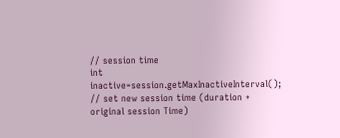// session time
int inactive=session.getMaxInactiveInterval();
// set new session time (duration + original session Time)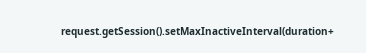request.getSession().setMaxInactiveInterval(duration+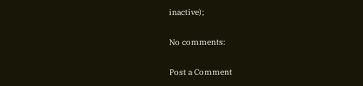inactive);

No comments:

Post a Comment